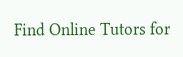Find Online Tutors for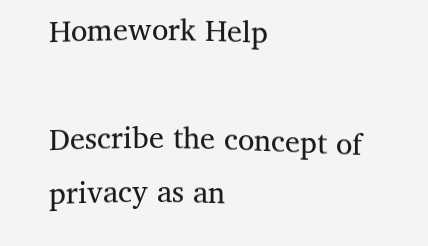Homework Help

Describe the concept of privacy as an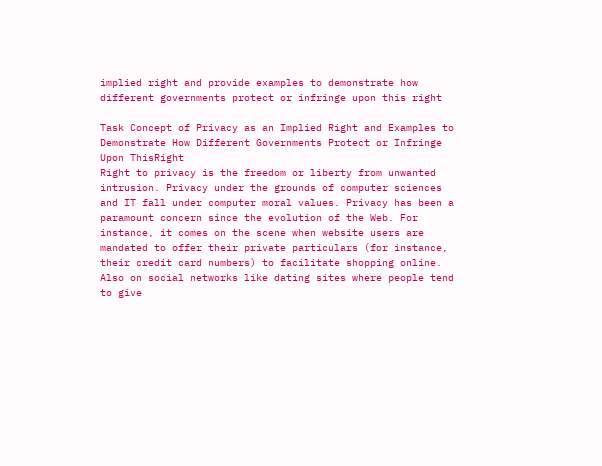implied right and provide examples to demonstrate how different governments protect or infringe upon this right

Task Concept of Privacy as an Implied Right and Examples to Demonstrate How Different Governments Protect or Infringe Upon ThisRight
Right to privacy is the freedom or liberty from unwanted intrusion. Privacy under the grounds of computer sciences and IT fall under computer moral values. Privacy has been a paramount concern since the evolution of the Web. For instance, it comes on the scene when website users are mandated to offer their private particulars (for instance, their credit card numbers) to facilitate shopping online. Also on social networks like dating sites where people tend to give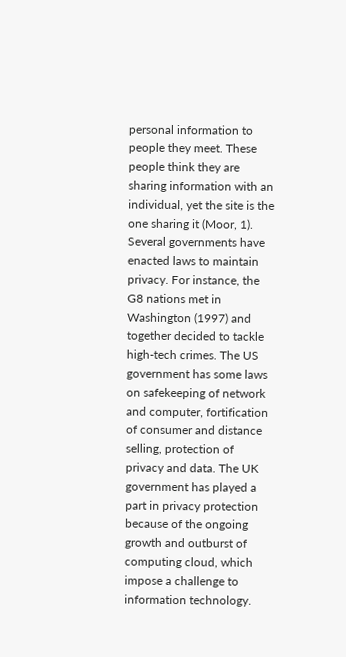personal information to people they meet. These people think they are sharing information with an individual, yet the site is the one sharing it (Moor, 1).
Several governments have enacted laws to maintain privacy. For instance, the G8 nations met in Washington (1997) and together decided to tackle high-tech crimes. The US government has some laws on safekeeping of network and computer, fortification of consumer and distance selling, protection of privacy and data. The UK government has played a part in privacy protection because of the ongoing growth and outburst of computing cloud, which impose a challenge to information technology.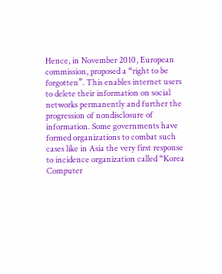Hence, in November 2010, European commission, proposed a “right to be forgotten”. This enables internet users to delete their information on social networks permanently and further the progression of nondisclosure of information. Some governments have formed organizations to combat such cases like in Asia the very first response to incidence organization called “Korea Computer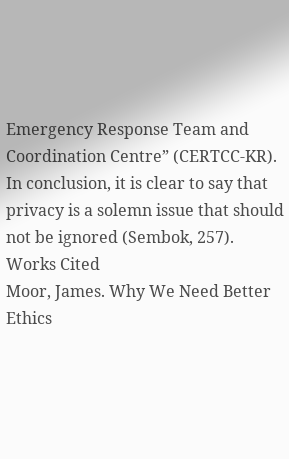Emergency Response Team and Coordination Centre” (CERTCC-KR). In conclusion, it is clear to say that privacy is a solemn issue that should not be ignored (Sembok, 257).
Works Cited
Moor, James. Why We Need Better Ethics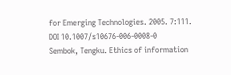for Emerging Technologies. 2005. 7:111.
DOI 10.1007/s10676-006-0008-0
Sembok, Tengku. Ethics of information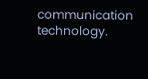communication technology.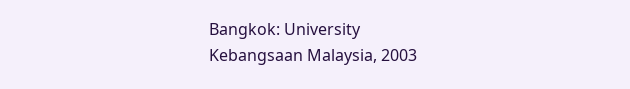Bangkok: University
Kebangsaan Malaysia, 2003